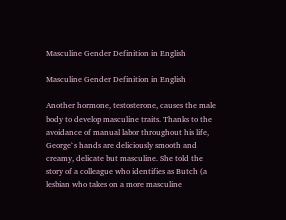Masculine Gender Definition in English

Masculine Gender Definition in English

Another hormone, testosterone, causes the male body to develop masculine traits. Thanks to the avoidance of manual labor throughout his life, George`s hands are deliciously smooth and creamy, delicate but masculine. She told the story of a colleague who identifies as Butch (a lesbian who takes on a more masculine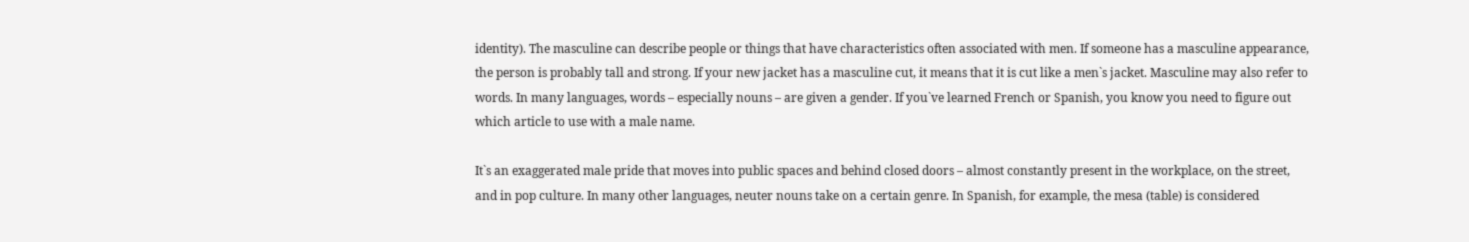identity). The masculine can describe people or things that have characteristics often associated with men. If someone has a masculine appearance, the person is probably tall and strong. If your new jacket has a masculine cut, it means that it is cut like a men`s jacket. Masculine may also refer to words. In many languages, words – especially nouns – are given a gender. If you`ve learned French or Spanish, you know you need to figure out which article to use with a male name.

It`s an exaggerated male pride that moves into public spaces and behind closed doors – almost constantly present in the workplace, on the street, and in pop culture. In many other languages, neuter nouns take on a certain genre. In Spanish, for example, the mesa (table) is considered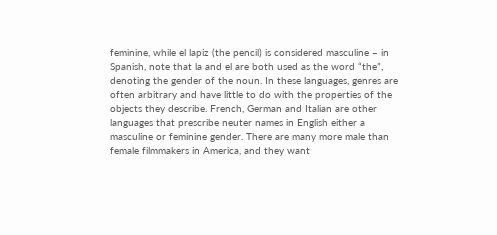feminine, while el lapiz (the pencil) is considered masculine – in Spanish, note that la and el are both used as the word “the”, denoting the gender of the noun. In these languages, genres are often arbitrary and have little to do with the properties of the objects they describe. French, German and Italian are other languages that prescribe neuter names in English either a masculine or feminine gender. There are many more male than female filmmakers in America, and they want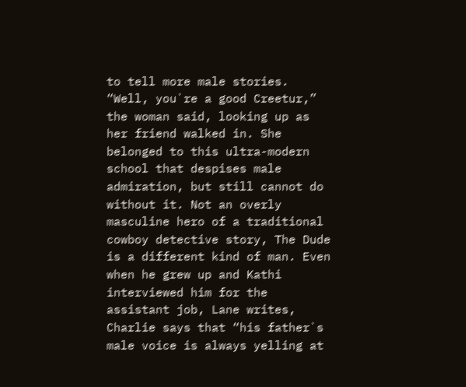to tell more male stories. “Well, you`re a good Creetur,” the woman said, looking up as her friend walked in. She belonged to this ultra-modern school that despises male admiration, but still cannot do without it. Not an overly masculine hero of a traditional cowboy detective story, The Dude is a different kind of man. Even when he grew up and Kathi interviewed him for the assistant job, Lane writes, Charlie says that “his father`s male voice is always yelling at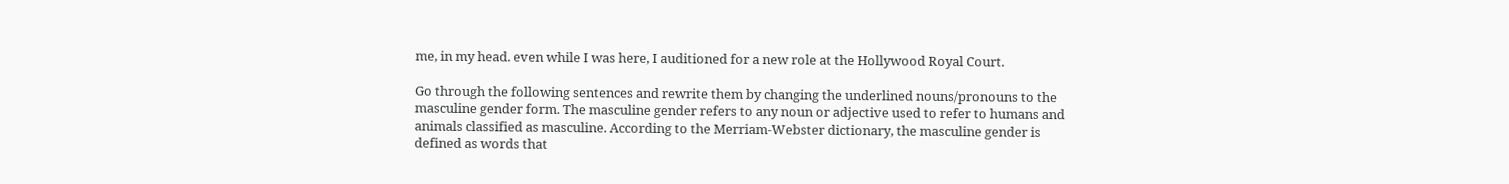me, in my head. even while I was here, I auditioned for a new role at the Hollywood Royal Court.

Go through the following sentences and rewrite them by changing the underlined nouns/pronouns to the masculine gender form. The masculine gender refers to any noun or adjective used to refer to humans and animals classified as masculine. According to the Merriam-Webster dictionary, the masculine gender is defined as words that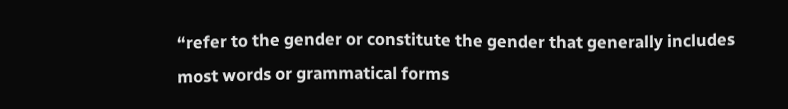“refer to the gender or constitute the gender that generally includes most words or grammatical forms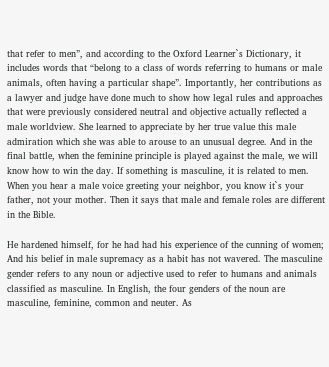that refer to men”, and according to the Oxford Learner`s Dictionary, it includes words that “belong to a class of words referring to humans or male animals, often having a particular shape”. Importantly, her contributions as a lawyer and judge have done much to show how legal rules and approaches that were previously considered neutral and objective actually reflected a male worldview. She learned to appreciate by her true value this male admiration which she was able to arouse to an unusual degree. And in the final battle, when the feminine principle is played against the male, we will know how to win the day. If something is masculine, it is related to men. When you hear a male voice greeting your neighbor, you know it`s your father, not your mother. Then it says that male and female roles are different in the Bible.

He hardened himself, for he had had his experience of the cunning of women; And his belief in male supremacy as a habit has not wavered. The masculine gender refers to any noun or adjective used to refer to humans and animals classified as masculine. In English, the four genders of the noun are masculine, feminine, common and neuter. As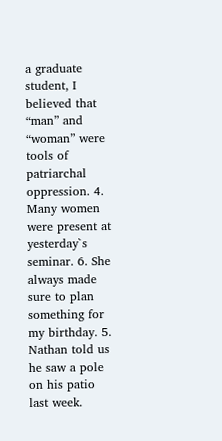a graduate student, I believed that “man” and “woman” were tools of patriarchal oppression. 4. Many women were present at yesterday`s seminar. 6. She always made sure to plan something for my birthday. 5. Nathan told us he saw a pole on his patio last week.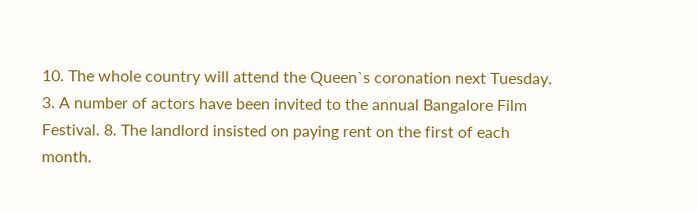10. The whole country will attend the Queen`s coronation next Tuesday. 3. A number of actors have been invited to the annual Bangalore Film Festival. 8. The landlord insisted on paying rent on the first of each month.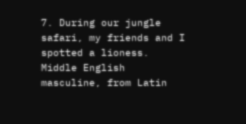7. During our jungle safari, my friends and I spotted a lioness. Middle English masculine, from Latin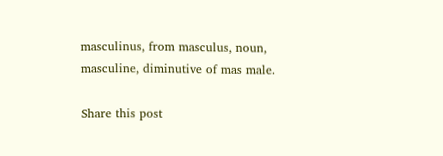masculinus, from masculus, noun, masculine, diminutive of mas male.

Share this post